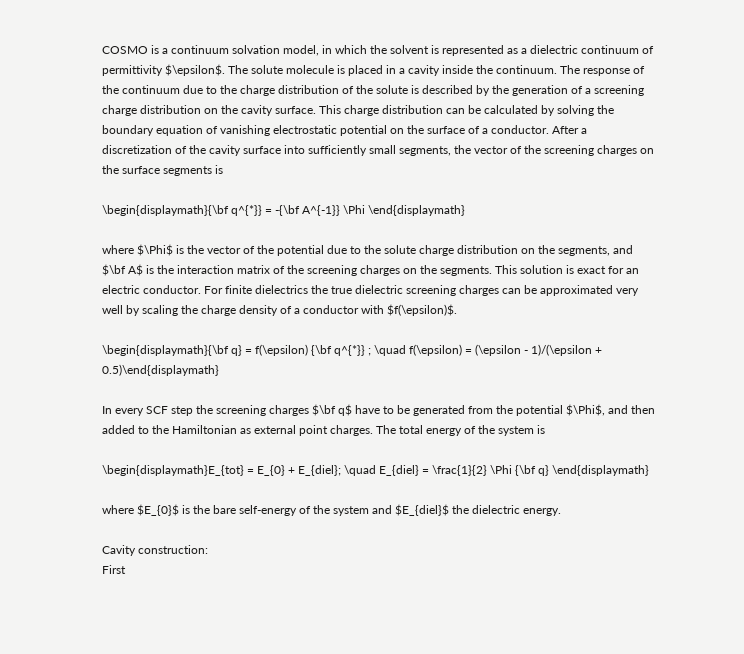COSMO is a continuum solvation model, in which the solvent is represented as a dielectric continuum of permittivity $\epsilon$. The solute molecule is placed in a cavity inside the continuum. The response of the continuum due to the charge distribution of the solute is described by the generation of a screening charge distribution on the cavity surface. This charge distribution can be calculated by solving the boundary equation of vanishing electrostatic potential on the surface of a conductor. After a discretization of the cavity surface into sufficiently small segments, the vector of the screening charges on the surface segments is

\begin{displaymath}{\bf q^{*}} = -{\bf A^{-1}} \Phi \end{displaymath}

where $\Phi$ is the vector of the potential due to the solute charge distribution on the segments, and $\bf A$ is the interaction matrix of the screening charges on the segments. This solution is exact for an electric conductor. For finite dielectrics the true dielectric screening charges can be approximated very well by scaling the charge density of a conductor with $f(\epsilon)$.

\begin{displaymath}{\bf q} = f(\epsilon) {\bf q^{*}} ; \quad f(\epsilon) = (\epsilon - 1)/(\epsilon + 0.5)\end{displaymath}

In every SCF step the screening charges $\bf q$ have to be generated from the potential $\Phi$, and then added to the Hamiltonian as external point charges. The total energy of the system is

\begin{displaymath}E_{tot} = E_{0} + E_{diel}; \quad E_{diel} = \frac{1}{2} \Phi {\bf q} \end{displaymath}

where $E_{0}$ is the bare self-energy of the system and $E_{diel}$ the dielectric energy.

Cavity construction:
First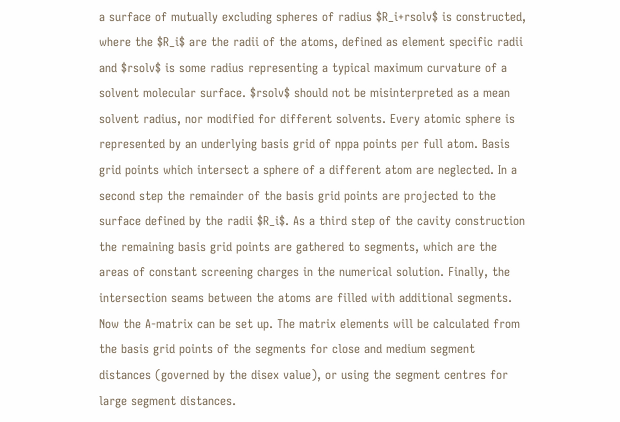a surface of mutually excluding spheres of radius $R_i+rsolv$ is constructed, where the $R_i$ are the radii of the atoms, defined as element specific radii and $rsolv$ is some radius representing a typical maximum curvature of a solvent molecular surface. $rsolv$ should not be misinterpreted as a mean solvent radius, nor modified for different solvents. Every atomic sphere is represented by an underlying basis grid of nppa points per full atom. Basis grid points which intersect a sphere of a different atom are neglected. In a second step the remainder of the basis grid points are projected to the surface defined by the radii $R_i$. As a third step of the cavity construction the remaining basis grid points are gathered to segments, which are the areas of constant screening charges in the numerical solution. Finally, the intersection seams between the atoms are filled with additional segments.
Now the A-matrix can be set up. The matrix elements will be calculated from the basis grid points of the segments for close and medium segment distances (governed by the disex value), or using the segment centres for large segment distances.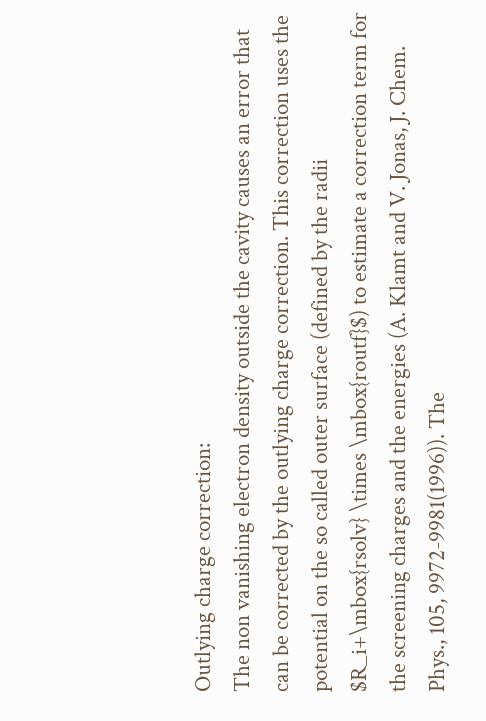Outlying charge correction:
The non vanishing electron density outside the cavity causes an error that can be corrected by the outlying charge correction. This correction uses the potential on the so called outer surface (defined by the radii $R_i+\mbox{rsolv} \times \mbox{routf}$) to estimate a correction term for the screening charges and the energies (A. Klamt and V. Jonas, J. Chem. Phys., 105, 9972-9981(1996)). The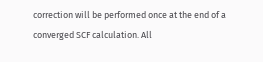correction will be performed once at the end of a converged SCF calculation. All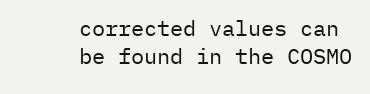corrected values can be found in the COSMO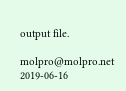output file.

molpro@molpro.net 2019-06-16